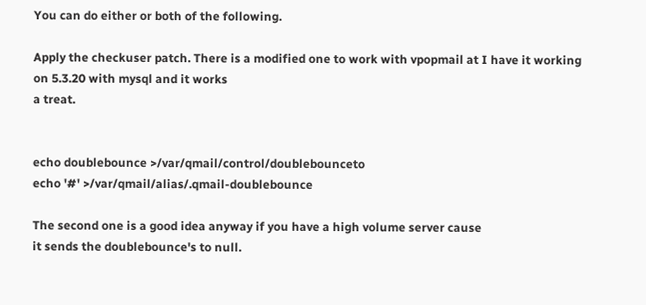You can do either or both of the following.

Apply the checkuser patch. There is a modified one to work with vpopmail at I have it working on 5.3.20 with mysql and it works
a treat.


echo doublebounce >/var/qmail/control/doublebounceto
echo '#' >/var/qmail/alias/.qmail-doublebounce

The second one is a good idea anyway if you have a high volume server cause
it sends the doublebounce's to null.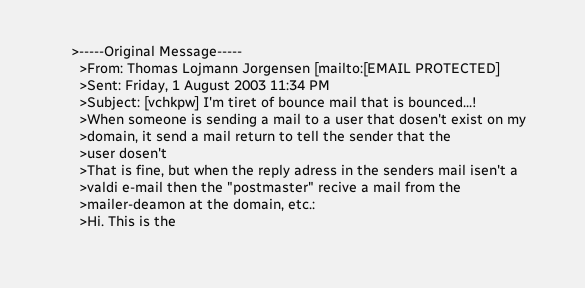>-----Original Message-----
  >From: Thomas Lojmann Jorgensen [mailto:[EMAIL PROTECTED]
  >Sent: Friday, 1 August 2003 11:34 PM
  >Subject: [vchkpw] I'm tiret of bounce mail that is bounced...!
  >When someone is sending a mail to a user that dosen't exist on my
  >domain, it send a mail return to tell the sender that the
  >user dosen't
  >That is fine, but when the reply adress in the senders mail isen't a
  >valdi e-mail then the "postmaster" recive a mail from the
  >mailer-deamon at the domain, etc.:
  >Hi. This is the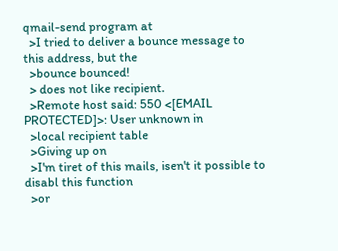qmail-send program at
  >I tried to deliver a bounce message to this address, but the
  >bounce bounced!
  > does not like recipient.
  >Remote host said: 550 <[EMAIL PROTECTED]>: User unknown in
  >local recipient table
  >Giving up on
  >I'm tiret of this mails, isen't it possible to disabl this function
  >or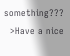something???
  >Have a nice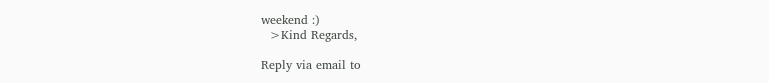weekend :)
  >Kind Regards,

Reply via email to